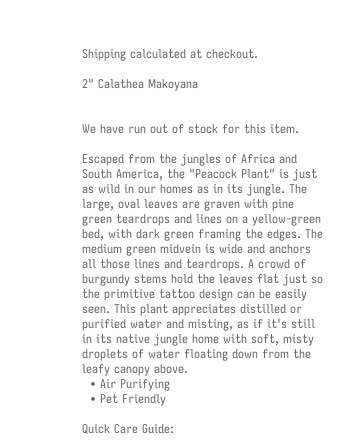Shipping calculated at checkout.

2" Calathea Makoyana


We have run out of stock for this item.

Escaped from the jungles of Africa and South America, the "Peacock Plant" is just as wild in our homes as in its jungle. The large, oval leaves are graven with pine green teardrops and lines on a yellow-green bed, with dark green framing the edges. The medium green midvein is wide and anchors all those lines and teardrops. A crowd of burgundy stems hold the leaves flat just so the primitive tattoo design can be easily seen. This plant appreciates distilled or purified water and misting, as if it's still in its native jungle home with soft, misty droplets of water floating down from the leafy canopy above.
  • Air Purifying
  • Pet Friendly

Quick Care Guide: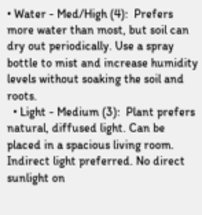• Water - Med/High (4):  Prefers more water than most, but soil can dry out periodically. Use a spray bottle to mist and increase humidity levels without soaking the soil and roots.
  • Light - Medium (3):  Plant prefers natural, diffused light. Can be placed in a spacious living room. Indirect light preferred. No direct sunlight on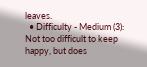leaves.
  • Difficulty - Medium (3):  Not too difficult to keep happy, but does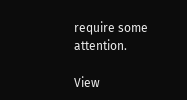require some attention.

View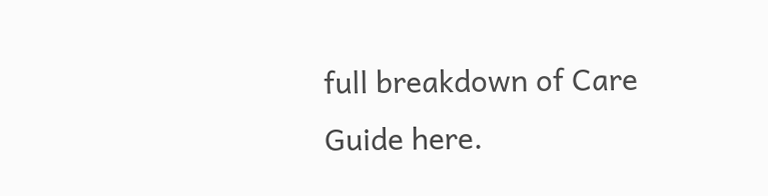full breakdown of Care Guide here.